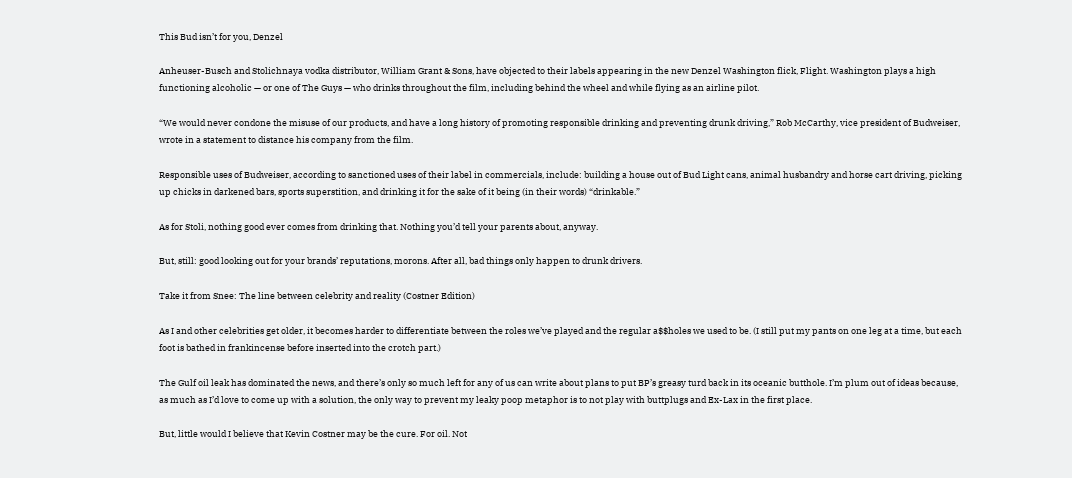This Bud isn’t for you, Denzel

Anheuser-Busch and Stolichnaya vodka distributor, William Grant & Sons, have objected to their labels appearing in the new Denzel Washington flick, Flight. Washington plays a high functioning alcoholic — or one of The Guys — who drinks throughout the film, including behind the wheel and while flying as an airline pilot.

“We would never condone the misuse of our products, and have a long history of promoting responsible drinking and preventing drunk driving,” Rob McCarthy, vice president of Budweiser, wrote in a statement to distance his company from the film.

Responsible uses of Budweiser, according to sanctioned uses of their label in commercials, include: building a house out of Bud Light cans, animal husbandry and horse cart driving, picking up chicks in darkened bars, sports superstition, and drinking it for the sake of it being (in their words) “drinkable.”

As for Stoli, nothing good ever comes from drinking that. Nothing you’d tell your parents about, anyway.

But, still: good looking out for your brands’ reputations, morons. After all, bad things only happen to drunk drivers.

Take it from Snee: The line between celebrity and reality (Costner Edition)

As I and other celebrities get older, it becomes harder to differentiate between the roles we’ve played and the regular a$$holes we used to be. (I still put my pants on one leg at a time, but each foot is bathed in frankincense before inserted into the crotch part.)

The Gulf oil leak has dominated the news, and there’s only so much left for any of us can write about plans to put BP’s greasy turd back in its oceanic butthole. I’m plum out of ideas because, as much as I’d love to come up with a solution, the only way to prevent my leaky poop metaphor is to not play with buttplugs and Ex-Lax in the first place.

But, little would I believe that Kevin Costner may be the cure. For oil. Not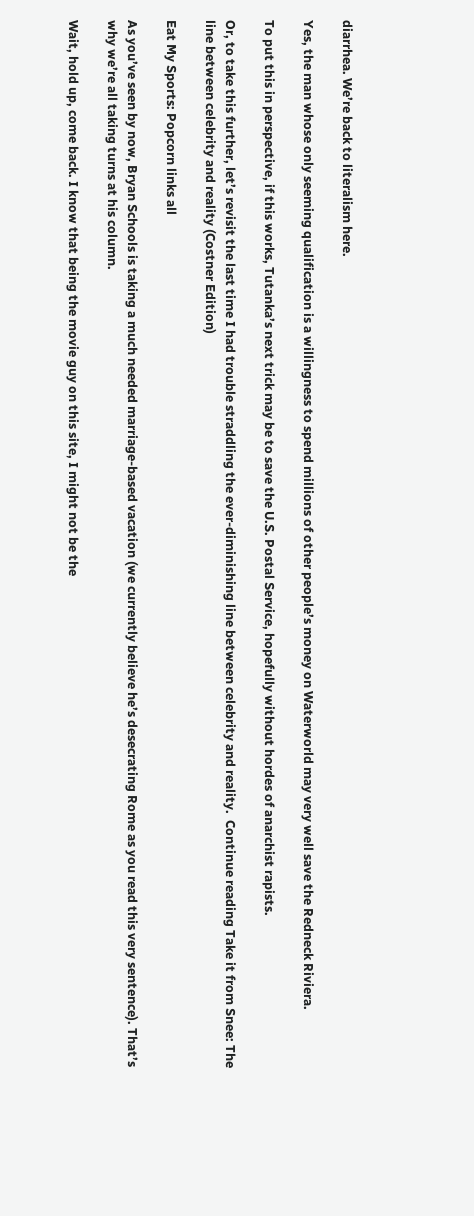diarrhea. We’re back to literalism here.

Yes, the man whose only seeming qualification is a willingness to spend millions of other people’s money on Waterworld may very well save the Redneck Riviera.

To put this in perspective, if this works, Tutanka’s next trick may be to save the U.S. Postal Service, hopefully without hordes of anarchist rapists.

Or, to take this further, let’s revisit the last time I had trouble straddling the ever-diminishing line between celebrity and reality.  Continue reading Take it from Snee: The line between celebrity and reality (Costner Edition)

Eat My Sports: Popcorn links all

As you’ve seen by now, Bryan Schools is taking a much needed marriage-based vacation (we currently believe he’s desecrating Rome as you read this very sentence). That’s why we’re all taking turns at his column.

Wait, hold up, come back. I know that being the movie guy on this site, I might not be the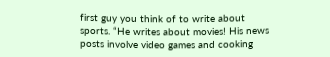first guy you think of to write about sports. “He writes about movies! His news posts involve video games and cooking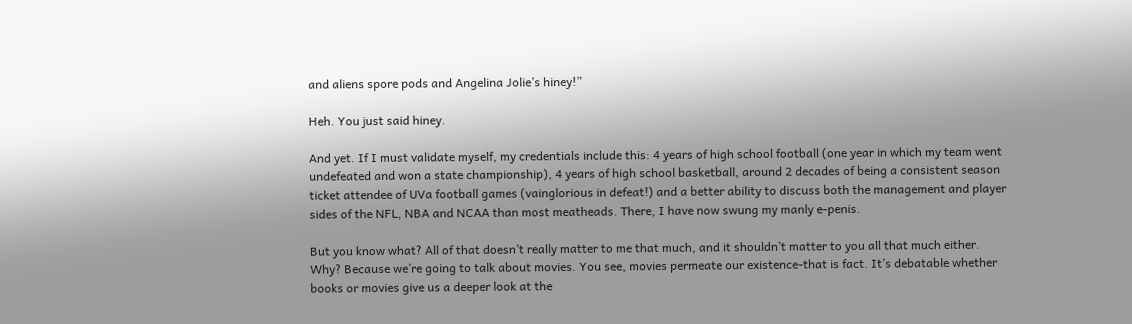and aliens spore pods and Angelina Jolie’s hiney!”

Heh. You just said hiney.

And yet. If I must validate myself, my credentials include this: 4 years of high school football (one year in which my team went undefeated and won a state championship), 4 years of high school basketball, around 2 decades of being a consistent season ticket attendee of UVa football games (vainglorious in defeat!) and a better ability to discuss both the management and player sides of the NFL, NBA and NCAA than most meatheads. There, I have now swung my manly e-penis.

But you know what? All of that doesn’t really matter to me that much, and it shouldn’t matter to you all that much either. Why? Because we’re going to talk about movies. You see, movies permeate our existence-that is fact. It’s debatable whether books or movies give us a deeper look at the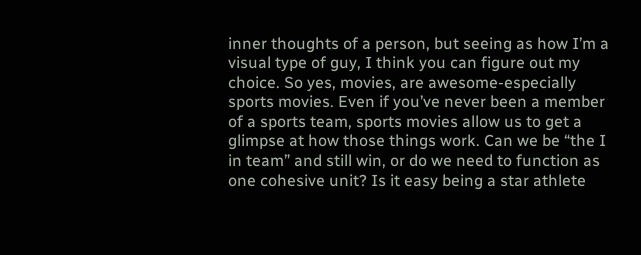inner thoughts of a person, but seeing as how I’m a visual type of guy, I think you can figure out my choice. So yes, movies, are awesome-especially sports movies. Even if you’ve never been a member of a sports team, sports movies allow us to get a glimpse at how those things work. Can we be “the I in team” and still win, or do we need to function as one cohesive unit? Is it easy being a star athlete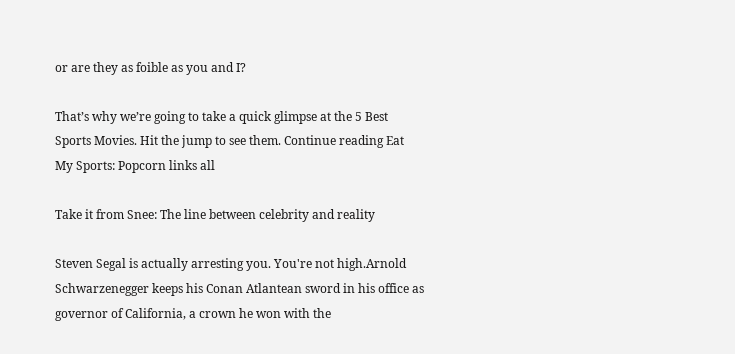or are they as foible as you and I?

That’s why we’re going to take a quick glimpse at the 5 Best Sports Movies. Hit the jump to see them. Continue reading Eat My Sports: Popcorn links all

Take it from Snee: The line between celebrity and reality

Steven Segal is actually arresting you. You're not high.Arnold Schwarzenegger keeps his Conan Atlantean sword in his office as governor of California, a crown he won with the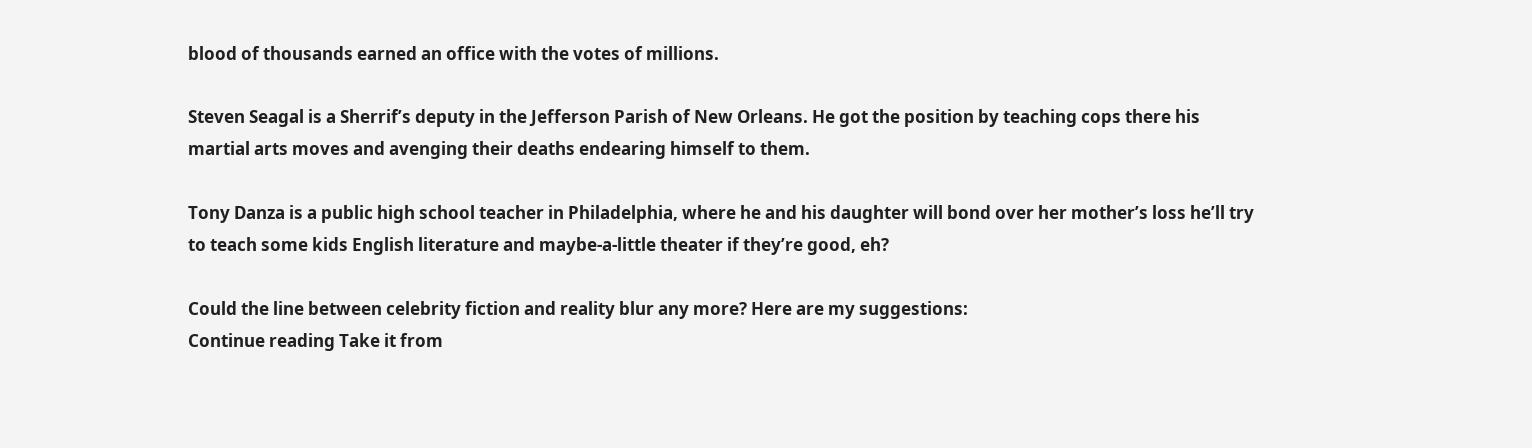blood of thousands earned an office with the votes of millions.

Steven Seagal is a Sherrif’s deputy in the Jefferson Parish of New Orleans. He got the position by teaching cops there his martial arts moves and avenging their deaths endearing himself to them.

Tony Danza is a public high school teacher in Philadelphia, where he and his daughter will bond over her mother’s loss he’ll try to teach some kids English literature and maybe-a-little theater if they’re good, eh?

Could the line between celebrity fiction and reality blur any more? Here are my suggestions:
Continue reading Take it from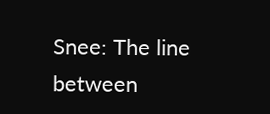Snee: The line between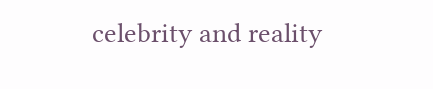celebrity and reality